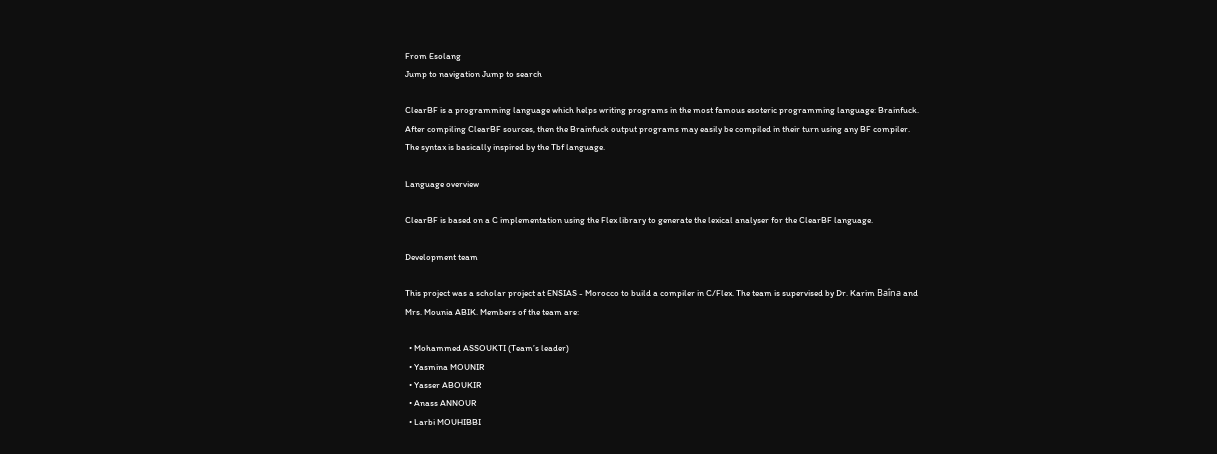From Esolang
Jump to navigation Jump to search

ClearBF is a programming language which helps writing programs in the most famous esoteric programming language: Brainfuck. After compiling ClearBF sources, then the Brainfuck output programs may easily be compiled in their turn using any BF compiler. The syntax is basically inspired by the Tbf language.

Language overview

ClearBF is based on a C implementation using the Flex library to generate the lexical analyser for the ClearBF language.

Development team

This project was a scholar project at ENSIAS - Morocco to build a compiler in C/Flex. The team is supervised by Dr. Karim Baîna and Mrs. Mounia ABIK. Members of the team are:

  • Mohammed ASSOUKTI (Team’s leader)
  • Yasmina MOUNIR
  • Yasser ABOUKIR
  • Anass ANNOUR
  • Larbi MOUHIBBI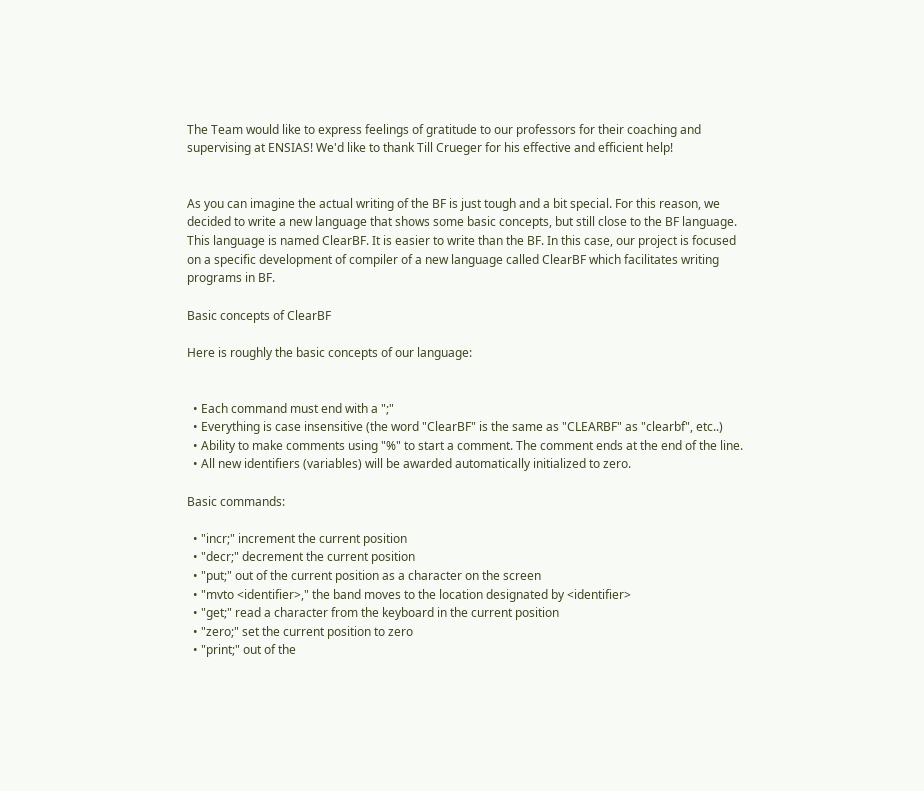The Team would like to express feelings of gratitude to our professors for their coaching and supervising at ENSIAS! We'd like to thank Till Crueger for his effective and efficient help!


As you can imagine the actual writing of the BF is just tough and a bit special. For this reason, we decided to write a new language that shows some basic concepts, but still close to the BF language. This language is named ClearBF. It is easier to write than the BF. In this case, our project is focused on a specific development of compiler of a new language called ClearBF which facilitates writing programs in BF.

Basic concepts of ClearBF

Here is roughly the basic concepts of our language:


  • Each command must end with a ";"
  • Everything is case insensitive (the word "ClearBF" is the same as "CLEARBF" as "clearbf", etc..)
  • Ability to make comments using "%" to start a comment. The comment ends at the end of the line.
  • All new identifiers (variables) will be awarded automatically initialized to zero.

Basic commands:

  • "incr;" increment the current position
  • "decr;" decrement the current position
  • "put;" out of the current position as a character on the screen
  • "mvto <identifier>," the band moves to the location designated by <identifier>
  • "get;" read a character from the keyboard in the current position
  • "zero;" set the current position to zero
  • "print;" out of the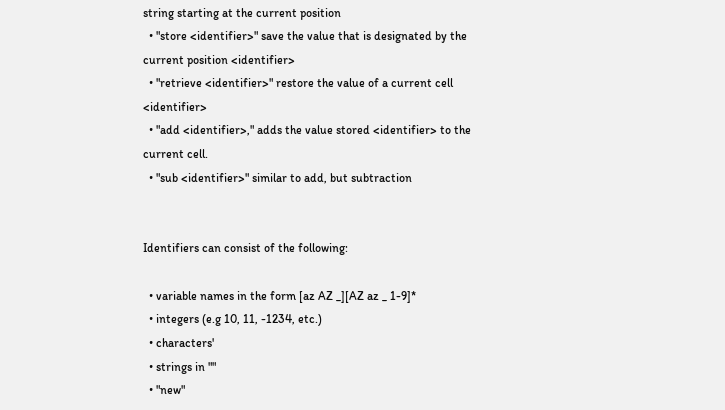string starting at the current position
  • "store <identifier>" save the value that is designated by the current position <identifier>
  • "retrieve <identifier>" restore the value of a current cell <identifier>
  • "add <identifier>," adds the value stored <identifier> to the current cell.
  • "sub <identifier>" similar to add, but subtraction


Identifiers can consist of the following:

  • variable names in the form [az AZ _][AZ az _ 1-9]*
  • integers (e.g 10, 11, -1234, etc.)
  • characters'
  • strings in ""
  • "new"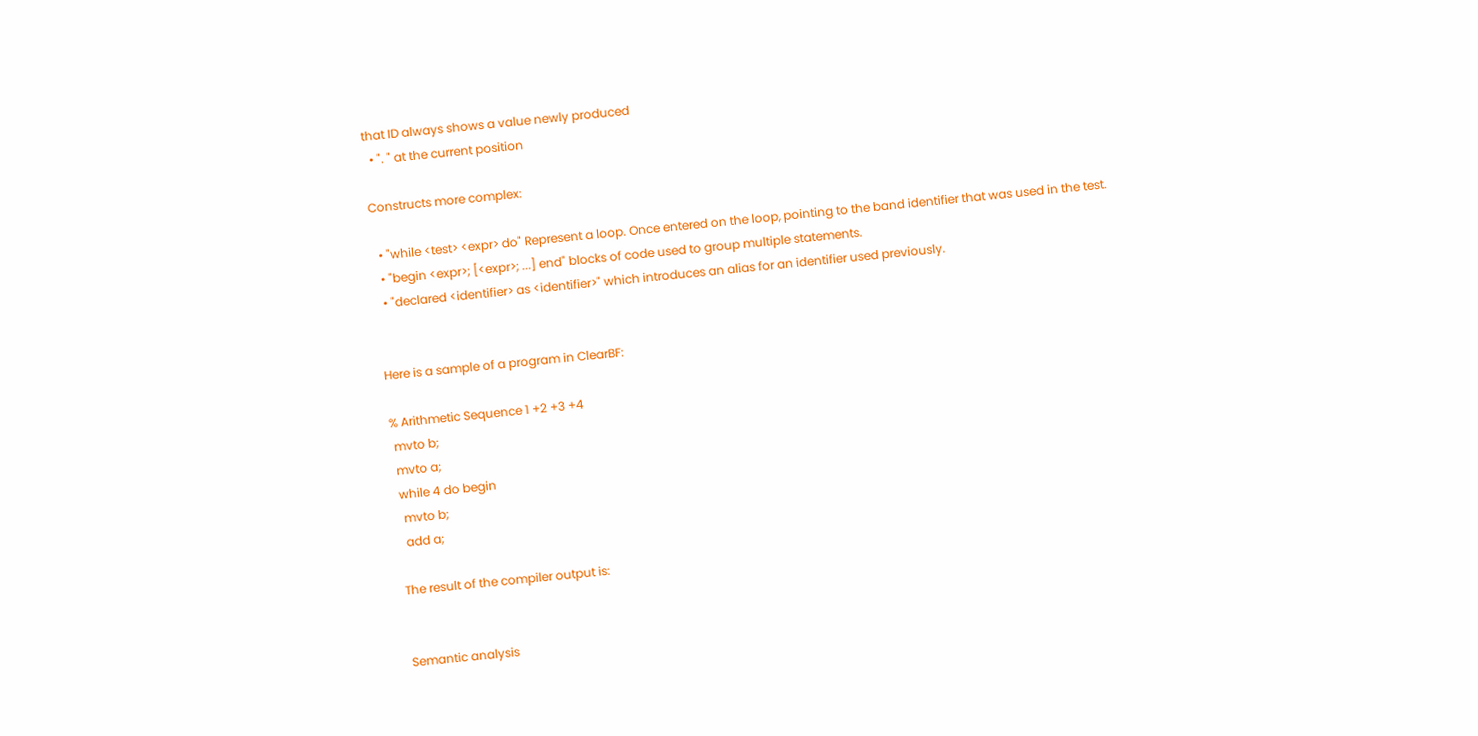that ID always shows a value newly produced
  • ". " at the current position

Constructs more complex:

  • "while <test> <expr> do" Represent a loop. Once entered on the loop, pointing to the band identifier that was used in the test.
  • "begin <expr>; [<expr>; ...] end" blocks of code used to group multiple statements.
  • "declared <identifier> as <identifier>" which introduces an alias for an identifier used previously.


Here is a sample of a program in ClearBF:

% Arithmetic Sequence 1 +2 +3 +4
 mvto b;
 mvto a;
 while 4 do begin
  mvto b;
  add a;

The result of the compiler output is:


Semantic analysis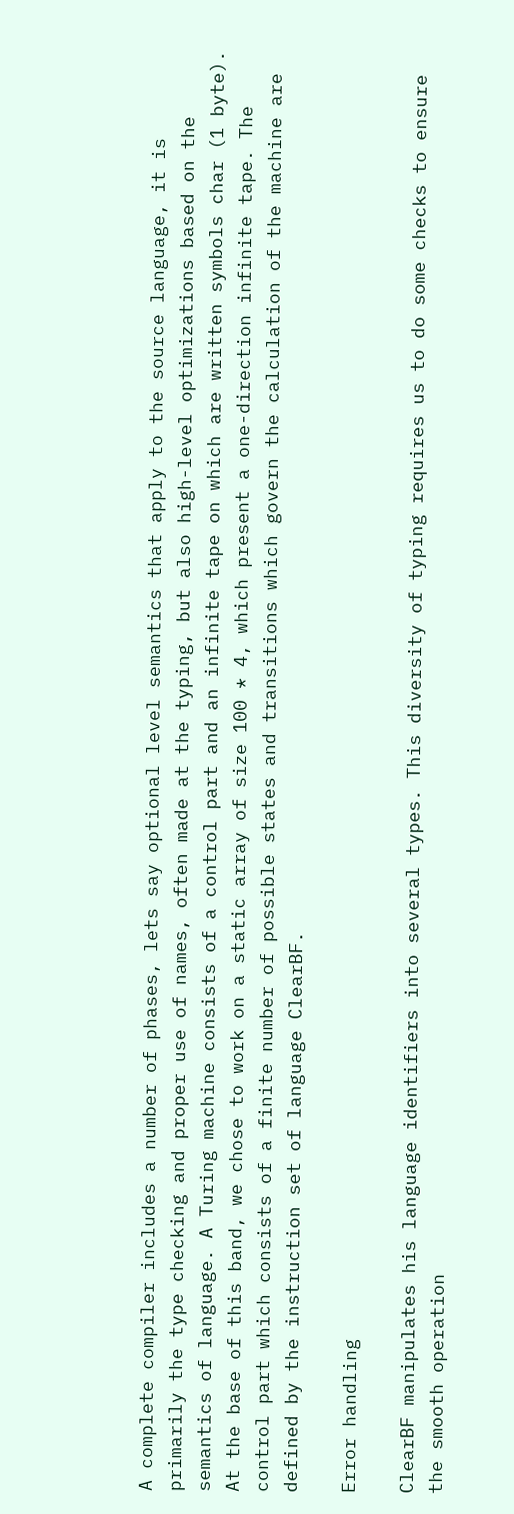A complete compiler includes a number of phases, lets say optional level semantics that apply to the source language, it is primarily the type checking and proper use of names, often made at the typing, but also high-level optimizations based on the semantics of language. A Turing machine consists of a control part and an infinite tape on which are written symbols char (1 byte). At the base of this band, we chose to work on a static array of size 100 * 4, which present a one-direction infinite tape. The control part which consists of a finite number of possible states and transitions which govern the calculation of the machine are defined by the instruction set of language ClearBF.

Error handling

ClearBF manipulates his language identifiers into several types. This diversity of typing requires us to do some checks to ensure the smooth operation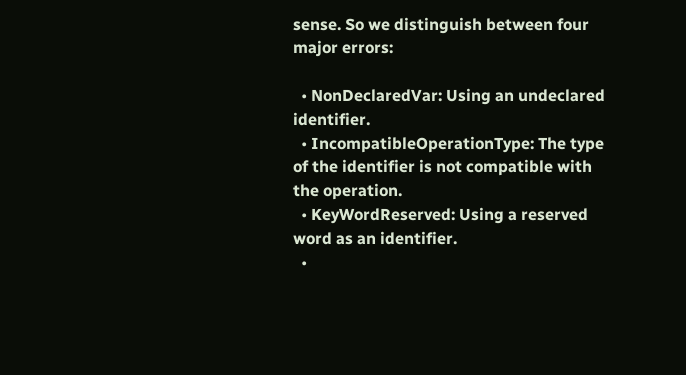sense. So we distinguish between four major errors:

  • NonDeclaredVar: Using an undeclared identifier.
  • IncompatibleOperationType: The type of the identifier is not compatible with the operation.
  • KeyWordReserved: Using a reserved word as an identifier.
  •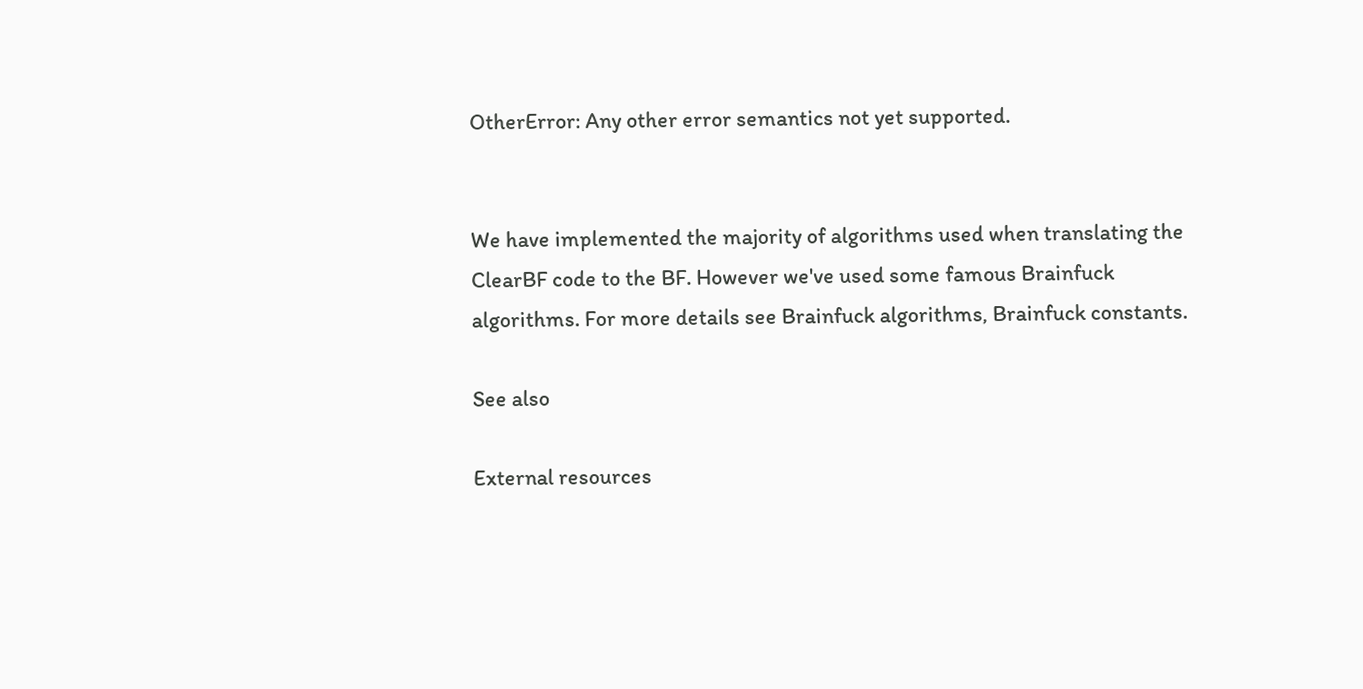OtherError: Any other error semantics not yet supported.


We have implemented the majority of algorithms used when translating the ClearBF code to the BF. However we've used some famous Brainfuck algorithms. For more details see Brainfuck algorithms, Brainfuck constants.

See also

External resources